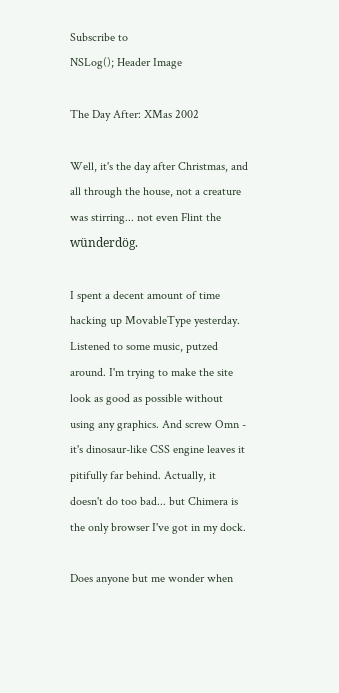Subscribe to
NSLog(); Header Image

The Day After: XMas 2002

Well, it's the day after Christmas, and all through the house, not a creature was stirring... not even Flint the wünderdög.

I spent a decent amount of time hacking up MovableType yesterday. Listened to some music, putzed around. I'm trying to make the site look as good as possible without using any graphics. And screw Omn - it's dinosaur-like CSS engine leaves it pitifully far behind. Actually, it doesn't do too bad... but Chimera is the only browser I've got in my dock.

Does anyone but me wonder when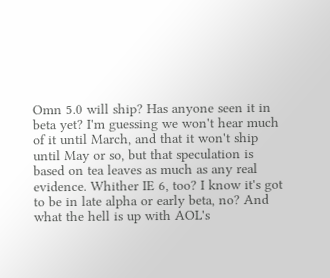Omn 5.0 will ship? Has anyone seen it in beta yet? I'm guessing we won't hear much of it until March, and that it won't ship until May or so, but that speculation is based on tea leaves as much as any real evidence. Whither IE 6, too? I know it's got to be in late alpha or early beta, no? And what the hell is up with AOL's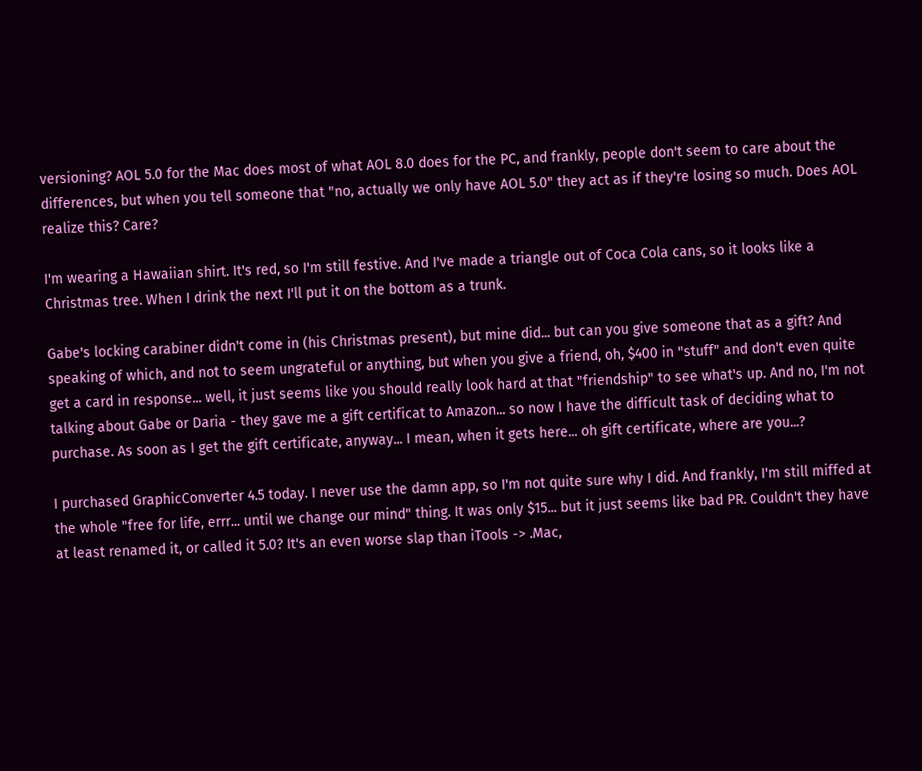versioning? AOL 5.0 for the Mac does most of what AOL 8.0 does for the PC, and frankly, people don't seem to care about the differences, but when you tell someone that "no, actually we only have AOL 5.0" they act as if they're losing so much. Does AOL realize this? Care?

I'm wearing a Hawaiian shirt. It's red, so I'm still festive. And I've made a triangle out of Coca Cola cans, so it looks like a Christmas tree. When I drink the next I'll put it on the bottom as a trunk.

Gabe's locking carabiner didn't come in (his Christmas present), but mine did... but can you give someone that as a gift? And speaking of which, and not to seem ungrateful or anything, but when you give a friend, oh, $400 in "stuff" and don't even quite get a card in response... well, it just seems like you should really look hard at that "friendship" to see what's up. And no, I'm not talking about Gabe or Daria - they gave me a gift certificat to Amazon... so now I have the difficult task of deciding what to purchase. As soon as I get the gift certificate, anyway... I mean, when it gets here... oh gift certificate, where are you...?

I purchased GraphicConverter 4.5 today. I never use the damn app, so I'm not quite sure why I did. And frankly, I'm still miffed at the whole "free for life, errr... until we change our mind" thing. It was only $15... but it just seems like bad PR. Couldn't they have at least renamed it, or called it 5.0? It's an even worse slap than iTools -> .Mac,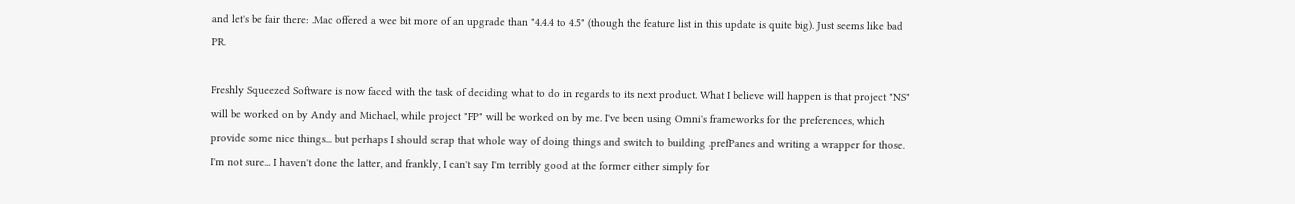and let's be fair there: .Mac offered a wee bit more of an upgrade than "4.4.4 to 4.5" (though the feature list in this update is quite big). Just seems like bad PR.

Freshly Squeezed Software is now faced with the task of deciding what to do in regards to its next product. What I believe will happen is that project "NS" will be worked on by Andy and Michael, while project "FP" will be worked on by me. I've been using Omni's frameworks for the preferences, which provide some nice things... but perhaps I should scrap that whole way of doing things and switch to building .prefPanes and writing a wrapper for those. I'm not sure... I haven't done the latter, and frankly, I can't say I'm terribly good at the former either simply for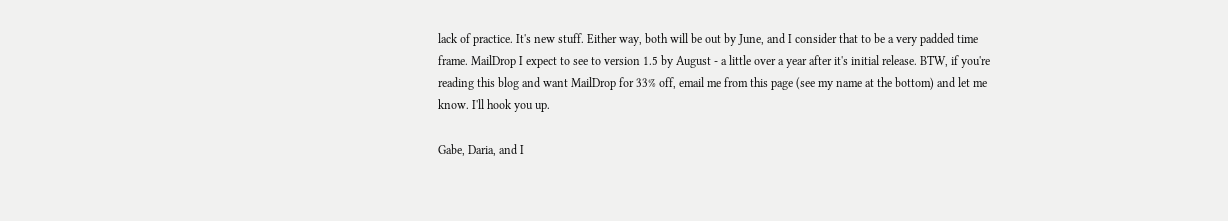lack of practice. It's new stuff. Either way, both will be out by June, and I consider that to be a very padded time frame. MailDrop I expect to see to version 1.5 by August - a little over a year after it's initial release. BTW, if you're reading this blog and want MailDrop for 33% off, email me from this page (see my name at the bottom) and let me know. I'll hook you up.

Gabe, Daria, and I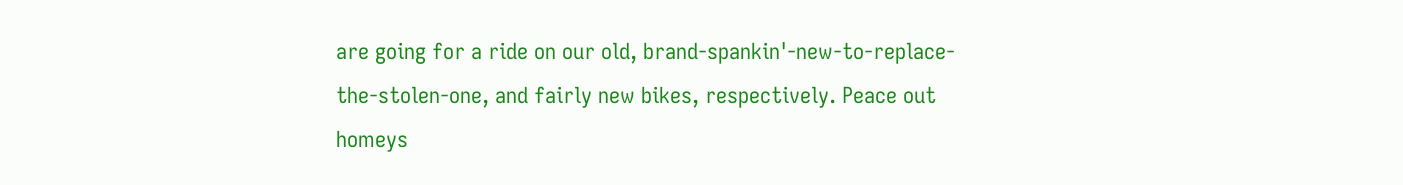are going for a ride on our old, brand-spankin'-new-to-replace-the-stolen-one, and fairly new bikes, respectively. Peace out homeys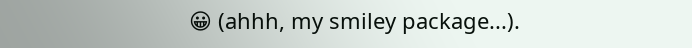😀 (ahhh, my smiley package...).